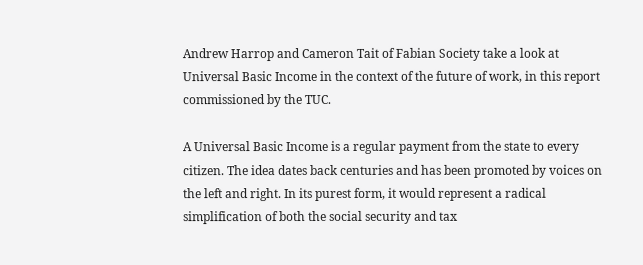Andrew Harrop and Cameron Tait of Fabian Society take a look at Universal Basic Income in the context of the future of work, in this report commissioned by the TUC.

A Universal Basic Income is a regular payment from the state to every citizen. The idea dates back centuries and has been promoted by voices on the left and right. In its purest form, it would represent a radical simplification of both the social security and tax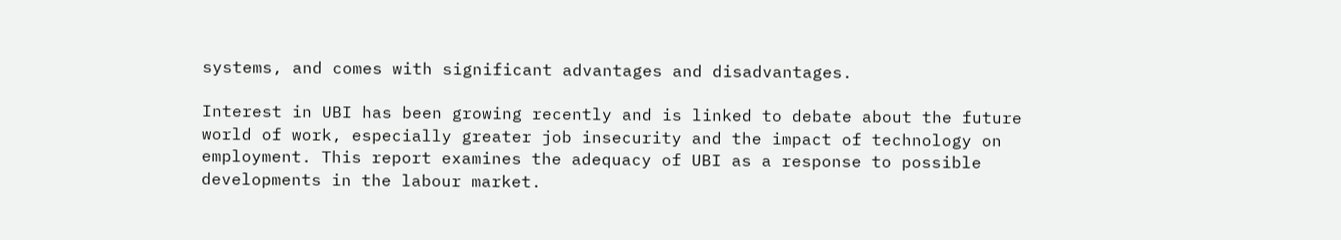systems, and comes with significant advantages and disadvantages.

Interest in UBI has been growing recently and is linked to debate about the future world of work, especially greater job insecurity and the impact of technology on employment. This report examines the adequacy of UBI as a response to possible developments in the labour market.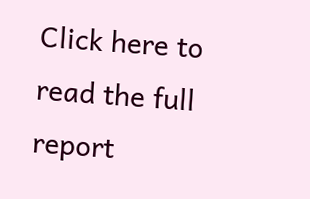Click here to read the full report